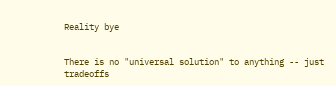Reality bye


There is no "universal solution" to anything -- just tradeoffs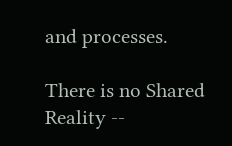and processes.

There is no Shared Reality --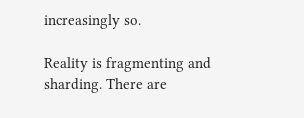increasingly so.

Reality is fragmenting and sharding. There are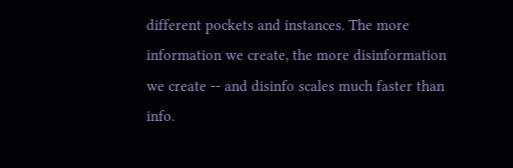different pockets and instances. The more information we create, the more disinformation we create -- and disinfo scales much faster than info.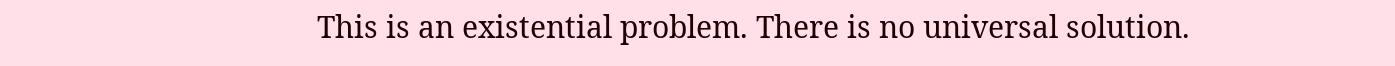This is an existential problem. There is no universal solution.